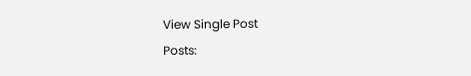View Single Post
Posts: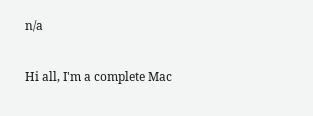n/a

Hi all, I'm a complete Mac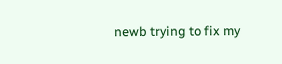newb trying to fix my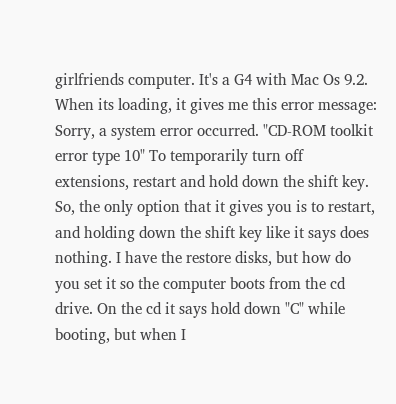girlfriends computer. It's a G4 with Mac Os 9.2. When its loading, it gives me this error message: Sorry, a system error occurred. "CD-ROM toolkit error type 10" To temporarily turn off extensions, restart and hold down the shift key. So, the only option that it gives you is to restart, and holding down the shift key like it says does nothing. I have the restore disks, but how do you set it so the computer boots from the cd drive. On the cd it says hold down "C" while booting, but when I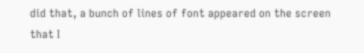did that, a bunch of lines of font appeared on the screen that I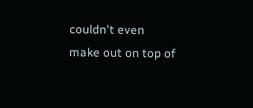couldn't even make out on top of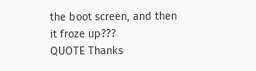the boot screen, and then it froze up???
QUOTE Thanks